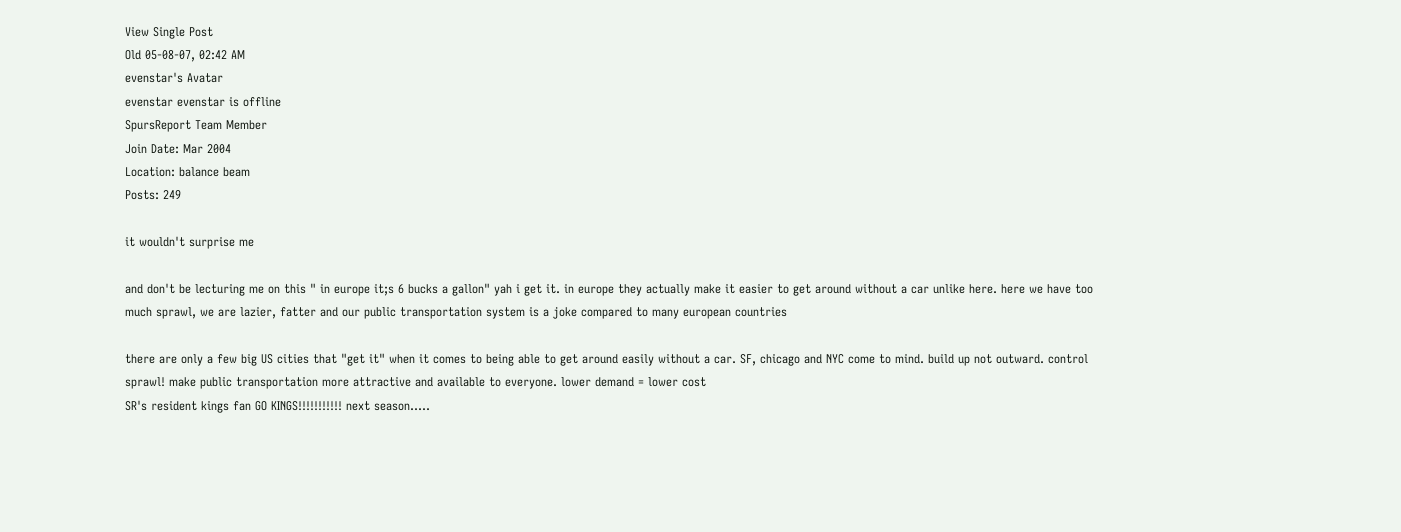View Single Post
Old 05-08-07, 02:42 AM
evenstar's Avatar
evenstar evenstar is offline
SpursReport Team Member
Join Date: Mar 2004
Location: balance beam
Posts: 249

it wouldn't surprise me

and don't be lecturing me on this " in europe it;s 6 bucks a gallon" yah i get it. in europe they actually make it easier to get around without a car unlike here. here we have too much sprawl, we are lazier, fatter and our public transportation system is a joke compared to many european countries

there are only a few big US cities that "get it" when it comes to being able to get around easily without a car. SF, chicago and NYC come to mind. build up not outward. control sprawl! make public transportation more attractive and available to everyone. lower demand = lower cost
SR's resident kings fan GO KINGS!!!!!!!!!!! next season.....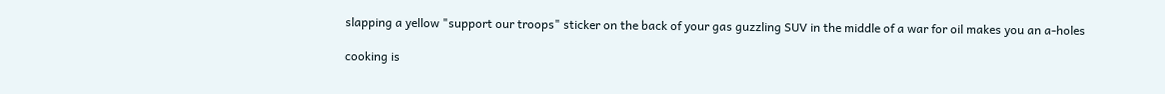slapping a yellow "support our troops" sticker on the back of your gas guzzling SUV in the middle of a war for oil makes you an a-holes

cooking is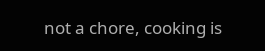not a chore, cooking is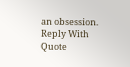an obsession.
Reply With Quote